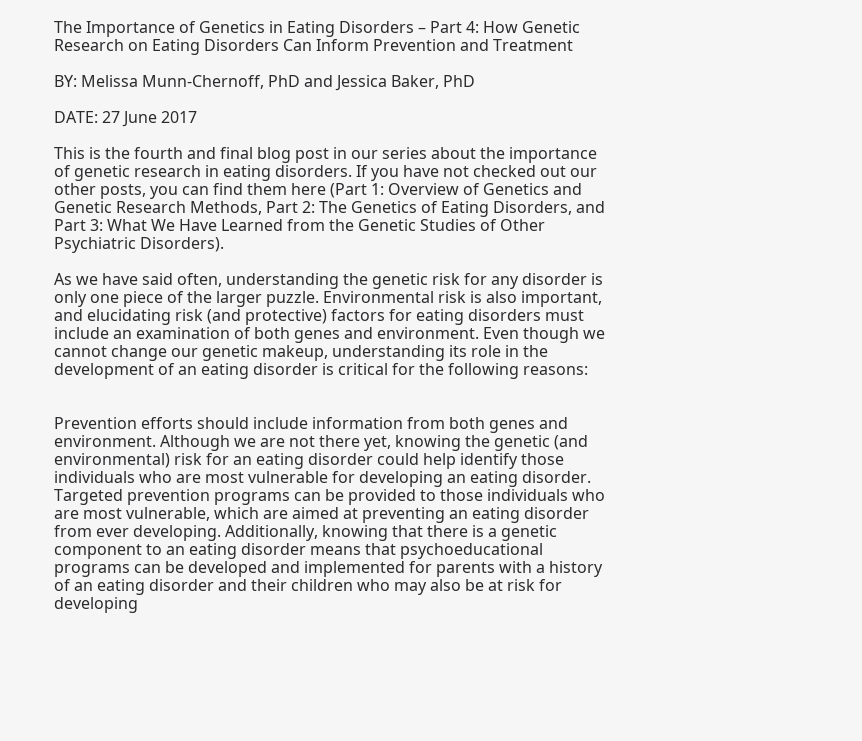The Importance of Genetics in Eating Disorders – Part 4: How Genetic Research on Eating Disorders Can Inform Prevention and Treatment

BY: Melissa Munn-Chernoff, PhD and Jessica Baker, PhD

DATE: 27 June 2017

This is the fourth and final blog post in our series about the importance of genetic research in eating disorders. If you have not checked out our other posts, you can find them here (Part 1: Overview of Genetics and Genetic Research Methods, Part 2: The Genetics of Eating Disorders, and Part 3: What We Have Learned from the Genetic Studies of Other Psychiatric Disorders).

As we have said often, understanding the genetic risk for any disorder is only one piece of the larger puzzle. Environmental risk is also important, and elucidating risk (and protective) factors for eating disorders must include an examination of both genes and environment. Even though we cannot change our genetic makeup, understanding its role in the development of an eating disorder is critical for the following reasons:


Prevention efforts should include information from both genes and environment. Although we are not there yet, knowing the genetic (and environmental) risk for an eating disorder could help identify those individuals who are most vulnerable for developing an eating disorder. Targeted prevention programs can be provided to those individuals who are most vulnerable, which are aimed at preventing an eating disorder from ever developing. Additionally, knowing that there is a genetic component to an eating disorder means that psychoeducational programs can be developed and implemented for parents with a history of an eating disorder and their children who may also be at risk for developing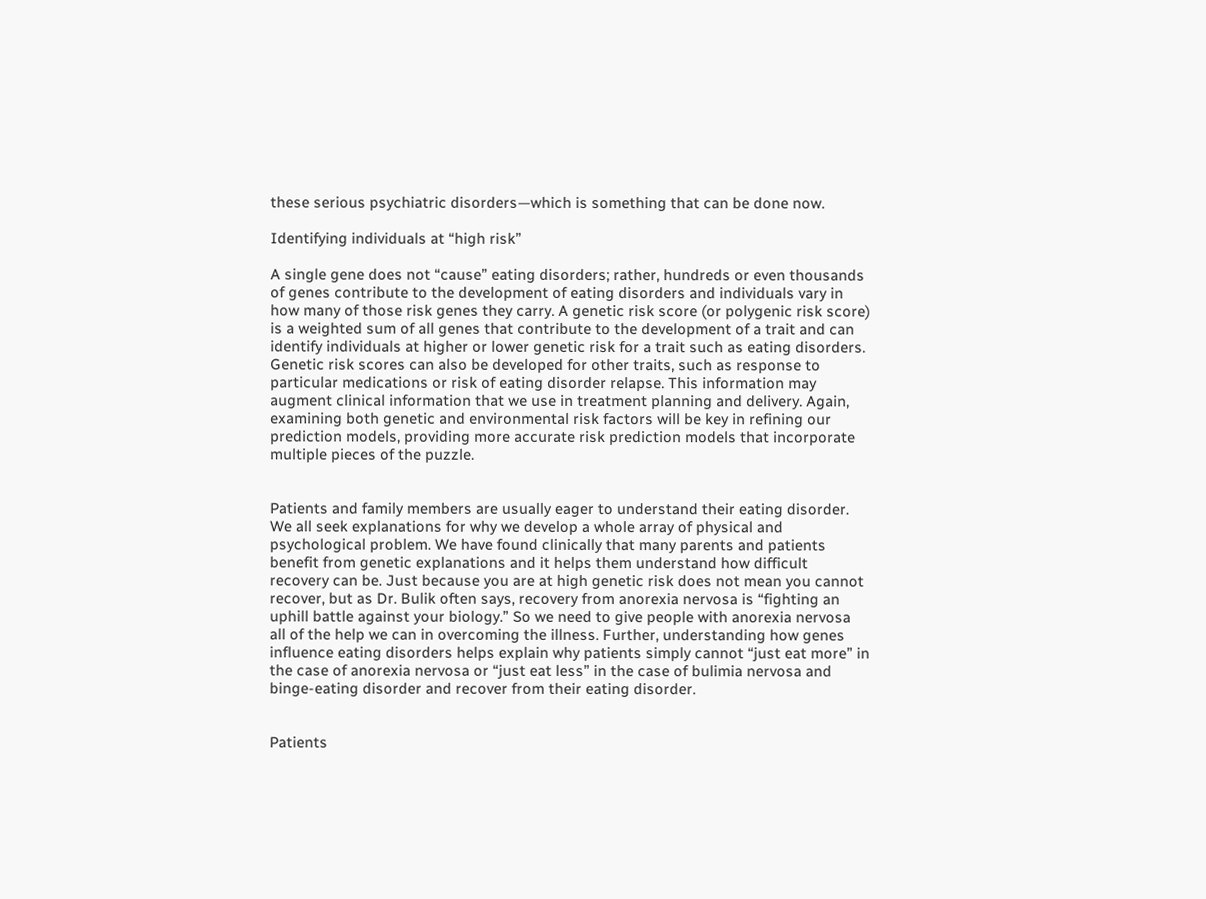these serious psychiatric disorders—which is something that can be done now.

Identifying individuals at “high risk”

A single gene does not “cause” eating disorders; rather, hundreds or even thousands of genes contribute to the development of eating disorders and individuals vary in how many of those risk genes they carry. A genetic risk score (or polygenic risk score) is a weighted sum of all genes that contribute to the development of a trait and can identify individuals at higher or lower genetic risk for a trait such as eating disorders. Genetic risk scores can also be developed for other traits, such as response to particular medications or risk of eating disorder relapse. This information may augment clinical information that we use in treatment planning and delivery. Again, examining both genetic and environmental risk factors will be key in refining our prediction models, providing more accurate risk prediction models that incorporate multiple pieces of the puzzle.


Patients and family members are usually eager to understand their eating disorder. We all seek explanations for why we develop a whole array of physical and psychological problem. We have found clinically that many parents and patients benefit from genetic explanations and it helps them understand how difficult recovery can be. Just because you are at high genetic risk does not mean you cannot recover, but as Dr. Bulik often says, recovery from anorexia nervosa is “fighting an uphill battle against your biology.” So we need to give people with anorexia nervosa all of the help we can in overcoming the illness. Further, understanding how genes influence eating disorders helps explain why patients simply cannot “just eat more” in the case of anorexia nervosa or “just eat less” in the case of bulimia nervosa and binge-eating disorder and recover from their eating disorder.


Patients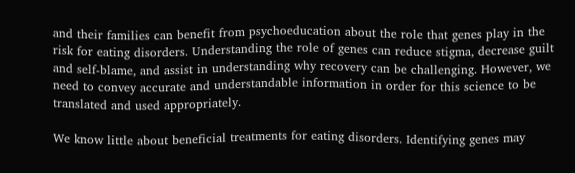and their families can benefit from psychoeducation about the role that genes play in the risk for eating disorders. Understanding the role of genes can reduce stigma, decrease guilt and self-blame, and assist in understanding why recovery can be challenging. However, we need to convey accurate and understandable information in order for this science to be translated and used appropriately.

We know little about beneficial treatments for eating disorders. Identifying genes may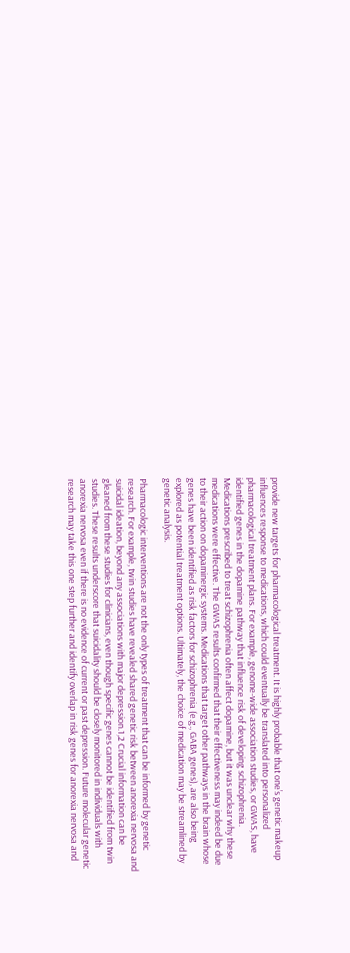provide new targets for pharmacological treatment. It is highly probable that one’s genetic makeup influences response to medications, which could eventually be translated into personalized pharmacological treatment plans. For example, genome-wide association studies, or GWAS, have identified genes in the dopamine pathway that influence risk of developing schizophrenia. Medications prescribed to treat schizophrenia often affect dopamine, but it was unclear why these medications were effective. The GWAS results confirmed that their effectiveness may indeed be due to their action on dopaminergic systems. Medications that target other pathways in the brain whose genes have been identified as risk factors for schizophrenia (e.g., GABA genes), are also being explored as potential treatment options. Ultimately, the choice of medication may be streamlined by genetic analysis.

Pharmacologic interventions are not the only types of treatment that can be informed by genetic research. For example, twin studies have revealed shared genetic risk between anorexia nervosa and suicidal ideation, beyond any associations with major depression.1,2 Crucial information can be gleaned from these studies for clinicians, even though specific genes cannot be identified from twin studies. These results underscore that suicidality should be closely monitored in individuals with anorexia nervosa even if there is no evidence of current or past depression. Future molecular genetic research may take this one step further and identify overlap in risk genes for anorexia nervosa and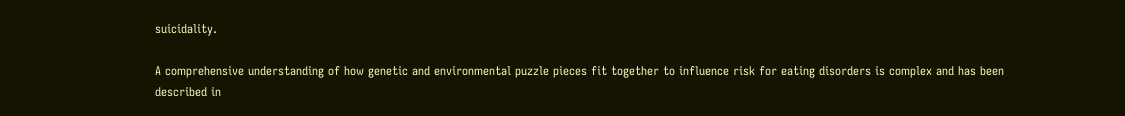suicidality.

A comprehensive understanding of how genetic and environmental puzzle pieces fit together to influence risk for eating disorders is complex and has been described in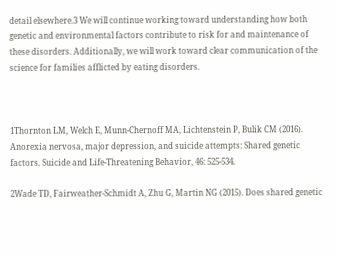detail elsewhere.3 We will continue working toward understanding how both genetic and environmental factors contribute to risk for and maintenance of these disorders. Additionally, we will work toward clear communication of the science for families afflicted by eating disorders.



1Thornton LM, Welch E, Munn-Chernoff MA, Lichtenstein P, Bulik CM (2016). Anorexia nervosa, major depression, and suicide attempts: Shared genetic factors. Suicide and Life-Threatening Behavior, 46: 525-534.

2Wade TD, Fairweather-Schmidt A, Zhu G, Martin NG (2015). Does shared genetic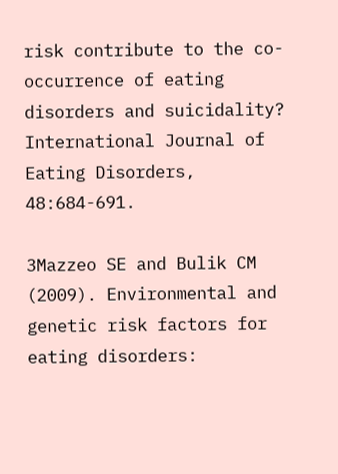risk contribute to the co-occurrence of eating disorders and suicidality? International Journal of Eating Disorders, 48:684-691.

3Mazzeo SE and Bulik CM (2009). Environmental and genetic risk factors for eating disorders: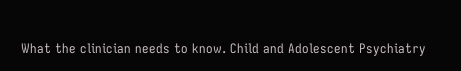What the clinician needs to know. Child and Adolescent Psychiatry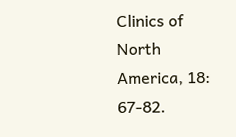Clinics of North America, 18: 67-82.